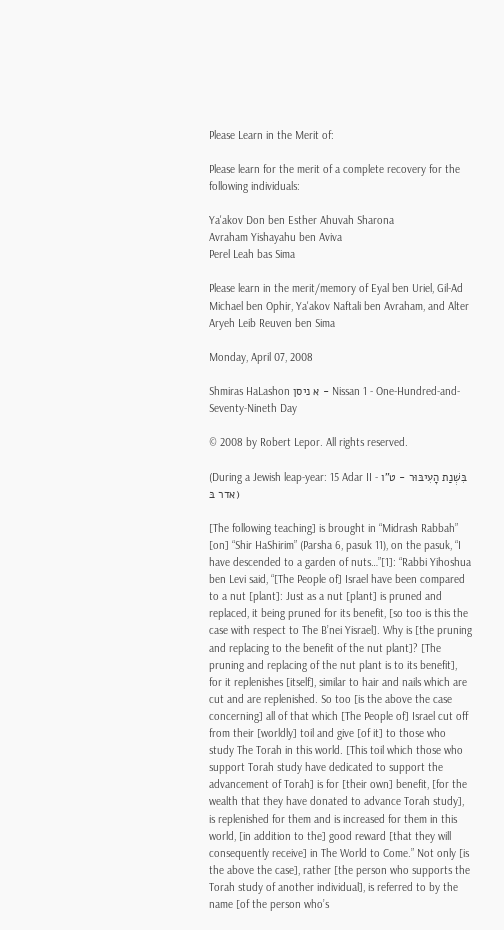Please Learn in the Merit of:

Please learn for the merit of a complete recovery for the following individuals:

Ya'akov Don ben Esther Ahuvah Sharona
Avraham Yishayahu ben Aviva
Perel Leah bas Sima

Please learn in the merit/memory of Eyal ben Uriel, Gil-Ad Michael ben Ophir, Ya'akov Naftali ben Avraham, and Alter Aryeh Leib Reuven ben Sima

Monday, April 07, 2008

Shmiras HaLashon א ניסן - Nissan 1 - One-Hundred-and-Seventy-Nineth Day

© 2008 by Robert Lepor. All rights reserved.

(During a Jewish leap-year: 15 Adar II - בִּשְׁנַת הָעִיבּוּר - ט"ו אדר בּ)

[The following teaching] is brought in “Midrash Rabbah” [on] “Shir HaShirim” (Parsha 6, pasuk 11), on the pasuk, “I have descended to a garden of nuts…”[1]: “Rabbi Yihoshua ben Levi said, “[The People of] Israel have been compared to a nut [plant]: Just as a nut [plant] is pruned and replaced, it being pruned for its benefit, [so too is this the case with respect to The B’nei Yisrael]. Why is [the pruning and replacing to the benefit of the nut plant]? [The pruning and replacing of the nut plant is to its benefit], for it replenishes [itself], similar to hair and nails which are cut and are replenished. So too [is the above the case concerning] all of that which [The People of] Israel cut off from their [worldly] toil and give [of it] to those who study The Torah in this world. [This toil which those who support Torah study have dedicated to support the advancement of Torah] is for [their own] benefit, [for the wealth that they have donated to advance Torah study], is replenished for them and is increased for them in this world, [in addition to the] good reward [that they will consequently receive] in The World to Come.” Not only [is the above the case], rather [the person who supports the Torah study of another individual], is referred to by the name [of the person who’s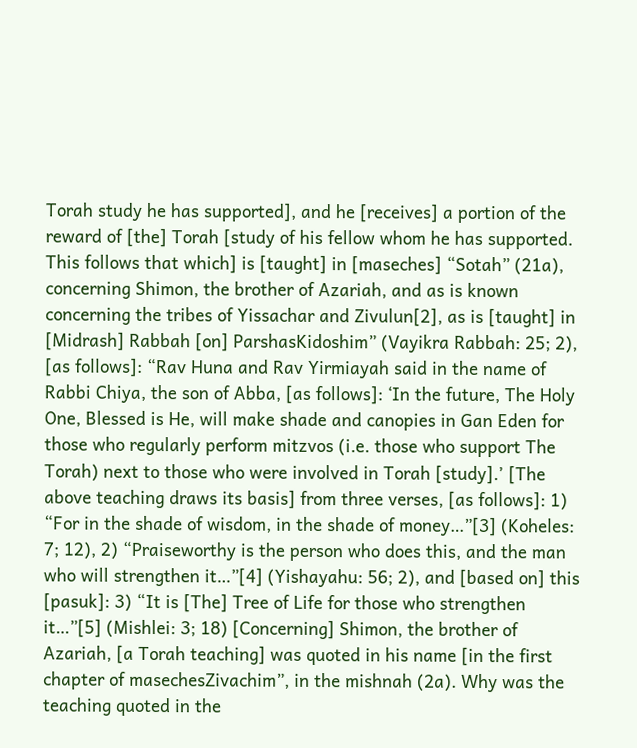Torah study he has supported], and he [receives] a portion of the reward of [the] Torah [study of his fellow whom he has supported. This follows that which] is [taught] in [maseches] “Sotah” (21a), concerning Shimon, the brother of Azariah, and as is known concerning the tribes of Yissachar and Zivulun[2], as is [taught] in [Midrash] Rabbah [on] ParshasKidoshim” (Vayikra Rabbah: 25; 2), [as follows]: “Rav Huna and Rav Yirmiayah said in the name of Rabbi Chiya, the son of Abba, [as follows]: ‘In the future, The Holy One, Blessed is He, will make shade and canopies in Gan Eden for those who regularly perform mitzvos (i.e. those who support The Torah) next to those who were involved in Torah [study].’ [The above teaching draws its basis] from three verses, [as follows]: 1) “For in the shade of wisdom, in the shade of money…”[3] (Koheles: 7; 12), 2) “Praiseworthy is the person who does this, and the man who will strengthen it…”[4] (Yishayahu: 56; 2), and [based on] this [pasuk]: 3) “It is [The] Tree of Life for those who strengthen it…”[5] (Mishlei: 3; 18) [Concerning] Shimon, the brother of Azariah, [a Torah teaching] was quoted in his name [in the first chapter of masechesZivachim”, in the mishnah (2a). Why was the teaching quoted in the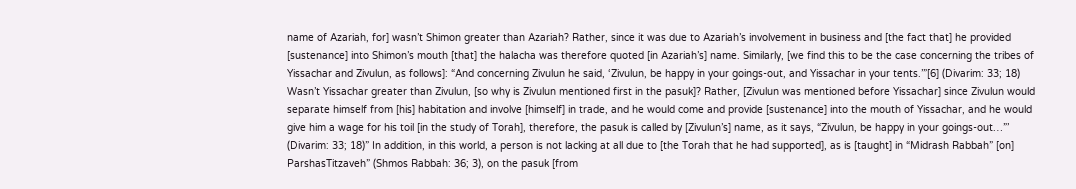name of Azariah, for] wasn’t Shimon greater than Azariah? Rather, since it was due to Azariah’s involvement in business and [the fact that] he provided [sustenance] into Shimon’s mouth [that] the halacha was therefore quoted [in Azariah’s] name. Similarly, [we find this to be the case concerning the tribes of Yissachar and Zivulun, as follows]: “And concerning Zivulun he said, ‘Zivulun, be happy in your goings-out, and Yissachar in your tents.’”[6] (Divarim: 33; 18) Wasn’t Yissachar greater than Zivulun, [so why is Zivulun mentioned first in the pasuk]? Rather, [Zivulun was mentioned before Yissachar] since Zivulun would separate himself from [his] habitation and involve [himself] in trade, and he would come and provide [sustenance] into the mouth of Yissachar, and he would give him a wage for his toil [in the study of Torah], therefore, the pasuk is called by [Zivulun’s] name, as it says, “Zivulun, be happy in your goings-out…”’ (Divarim: 33; 18)” In addition, in this world, a person is not lacking at all due to [the Torah that he had supported], as is [taught] in “Midrash Rabbah” [on] ParshasTitzaveh” (Shmos Rabbah: 36; 3), on the pasuk [from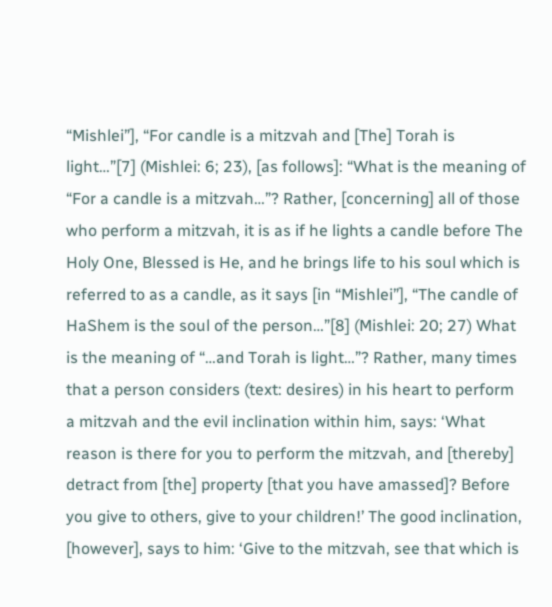“Mishlei”], “For candle is a mitzvah and [The] Torah is light…”[7] (Mishlei: 6; 23), [as follows]: “What is the meaning of “For a candle is a mitzvah…”? Rather, [concerning] all of those who perform a mitzvah, it is as if he lights a candle before The Holy One, Blessed is He, and he brings life to his soul which is referred to as a candle, as it says [in “Mishlei”], “The candle of HaShem is the soul of the person…”[8] (Mishlei: 20; 27) What is the meaning of “…and Torah is light…”? Rather, many times that a person considers (text: desires) in his heart to perform a mitzvah and the evil inclination within him, says: ‘What reason is there for you to perform the mitzvah, and [thereby] detract from [the] property [that you have amassed]? Before you give to others, give to your children!’ The good inclination, [however], says to him: ‘Give to the mitzvah, see that which is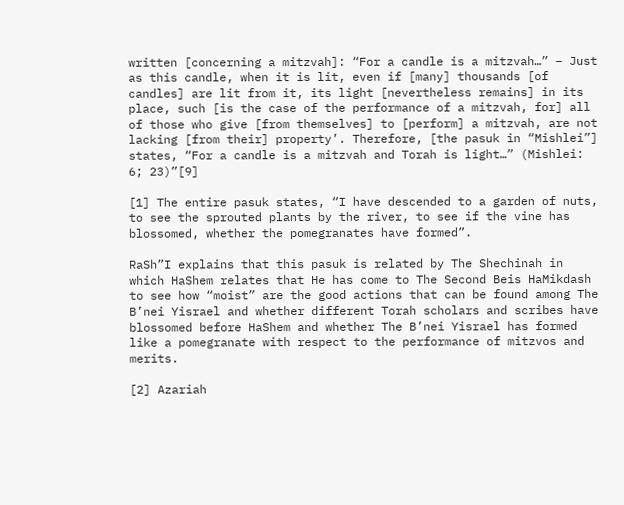written [concerning a mitzvah]: “For a candle is a mitzvah…” – Just as this candle, when it is lit, even if [many] thousands [of candles] are lit from it, its light [nevertheless remains] in its place, such [is the case of the performance of a mitzvah, for] all of those who give [from themselves] to [perform] a mitzvah, are not lacking [from their] property’. Therefore, [the pasuk in “Mishlei”] states, “For a candle is a mitzvah and Torah is light…” (Mishlei: 6; 23)”[9]

[1] The entire pasuk states, “I have descended to a garden of nuts, to see the sprouted plants by the river, to see if the vine has blossomed, whether the pomegranates have formed”.

RaSh”I explains that this pasuk is related by The Shechinah in which HaShem relates that He has come to The Second Beis HaMikdash to see how “moist” are the good actions that can be found among The B’nei Yisrael and whether different Torah scholars and scribes have blossomed before HaShem and whether The B’nei Yisrael has formed like a pomegranate with respect to the performance of mitzvos and merits.

[2] Azariah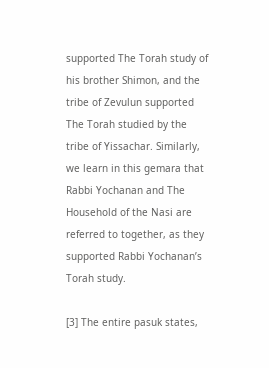supported The Torah study of his brother Shimon, and the tribe of Zevulun supported The Torah studied by the tribe of Yissachar. Similarly, we learn in this gemara that Rabbi Yochanan and The Household of the Nasi are referred to together, as they supported Rabbi Yochanan’s Torah study.

[3] The entire pasuk states,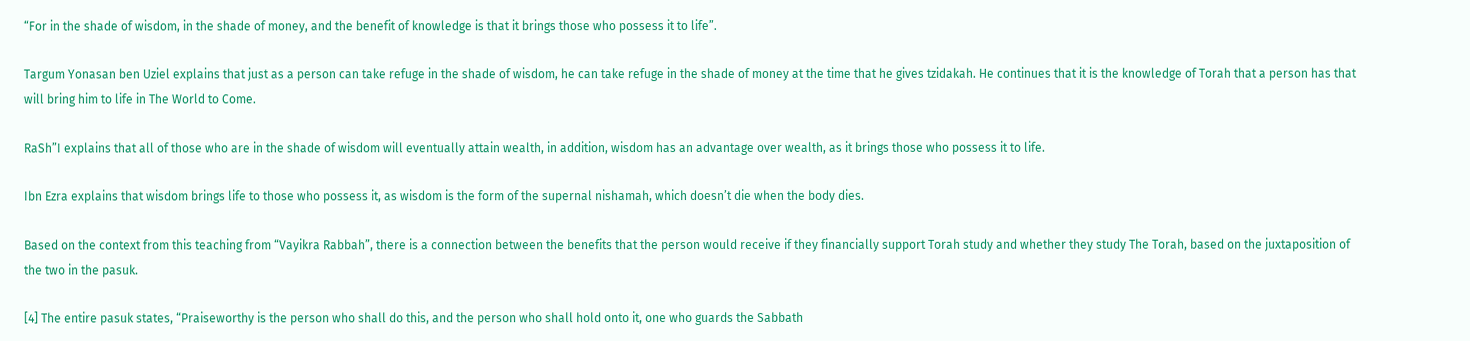“For in the shade of wisdom, in the shade of money, and the benefit of knowledge is that it brings those who possess it to life”.

Targum Yonasan ben Uziel explains that just as a person can take refuge in the shade of wisdom, he can take refuge in the shade of money at the time that he gives tzidakah. He continues that it is the knowledge of Torah that a person has that will bring him to life in The World to Come.

RaSh”I explains that all of those who are in the shade of wisdom will eventually attain wealth, in addition, wisdom has an advantage over wealth, as it brings those who possess it to life.

Ibn Ezra explains that wisdom brings life to those who possess it, as wisdom is the form of the supernal nishamah, which doesn’t die when the body dies.

Based on the context from this teaching from “Vayikra Rabbah”, there is a connection between the benefits that the person would receive if they financially support Torah study and whether they study The Torah, based on the juxtaposition of the two in the pasuk.

[4] The entire pasuk states, “Praiseworthy is the person who shall do this, and the person who shall hold onto it, one who guards the Sabbath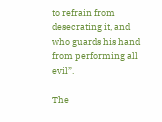to refrain from desecrating it, and who guards his hand from performing all evil”.

The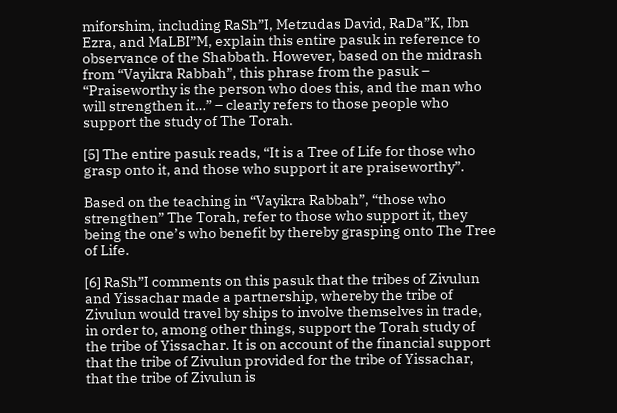miforshim, including RaSh”I, Metzudas David, RaDa”K, Ibn Ezra, and MaLBI”M, explain this entire pasuk in reference to observance of the Shabbath. However, based on the midrash from “Vayikra Rabbah”, this phrase from the pasuk – “Praiseworthy is the person who does this, and the man who will strengthen it…” – clearly refers to those people who support the study of The Torah.

[5] The entire pasuk reads, “It is a Tree of Life for those who grasp onto it, and those who support it are praiseworthy”.

Based on the teaching in “Vayikra Rabbah”, “those who strengthen” The Torah, refer to those who support it, they being the one’s who benefit by thereby grasping onto The Tree of Life.

[6] RaSh”I comments on this pasuk that the tribes of Zivulun and Yissachar made a partnership, whereby the tribe of Zivulun would travel by ships to involve themselves in trade, in order to, among other things, support the Torah study of the tribe of Yissachar. It is on account of the financial support that the tribe of Zivulun provided for the tribe of Yissachar, that the tribe of Zivulun is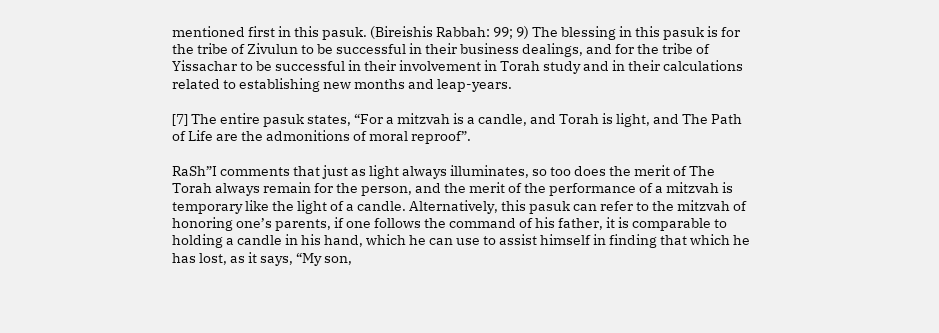mentioned first in this pasuk. (Bireishis Rabbah: 99; 9) The blessing in this pasuk is for the tribe of Zivulun to be successful in their business dealings, and for the tribe of Yissachar to be successful in their involvement in Torah study and in their calculations related to establishing new months and leap-years.

[7] The entire pasuk states, “For a mitzvah is a candle, and Torah is light, and The Path of Life are the admonitions of moral reproof”.

RaSh”I comments that just as light always illuminates, so too does the merit of The Torah always remain for the person, and the merit of the performance of a mitzvah is temporary like the light of a candle. Alternatively, this pasuk can refer to the mitzvah of honoring one’s parents, if one follows the command of his father, it is comparable to holding a candle in his hand, which he can use to assist himself in finding that which he has lost, as it says, “My son,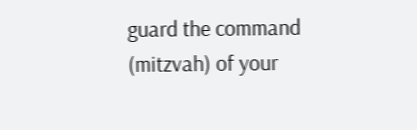guard the command (mitzvah) of your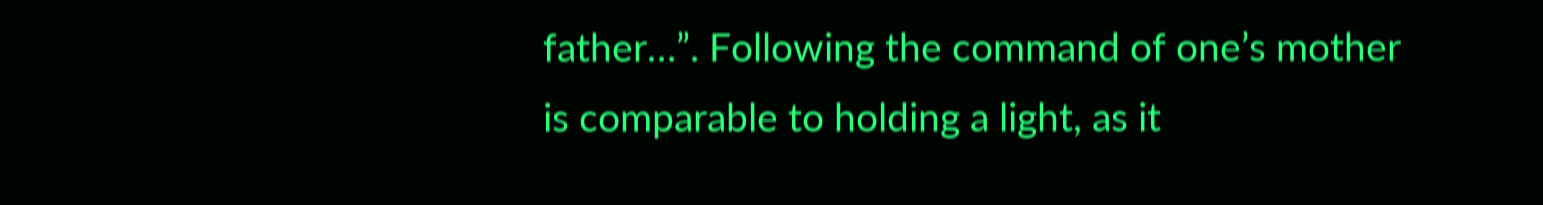father…”. Following the command of one’s mother is comparable to holding a light, as it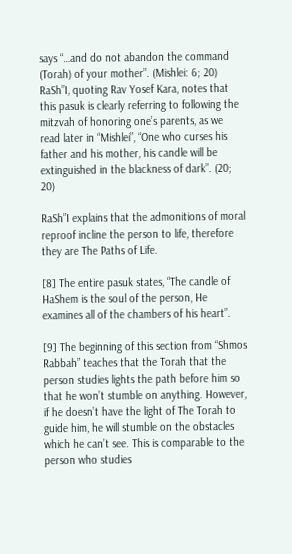says “…and do not abandon the command (Torah) of your mother”. (Mishlei: 6; 20) RaSh”I, quoting Rav Yosef Kara, notes that this pasuk is clearly referring to following the mitzvah of honoring one’s parents, as we read later in “Mishlei”, “One who curses his father and his mother, his candle will be extinguished in the blackness of dark”. (20; 20)

RaSh”I explains that the admonitions of moral reproof incline the person to life, therefore they are The Paths of Life.

[8] The entire pasuk states, “The candle of HaShem is the soul of the person, He examines all of the chambers of his heart”.

[9] The beginning of this section from “Shmos Rabbah” teaches that the Torah that the person studies lights the path before him so that he won’t stumble on anything. However, if he doesn’t have the light of The Torah to guide him, he will stumble on the obstacles which he can’t see. This is comparable to the person who studies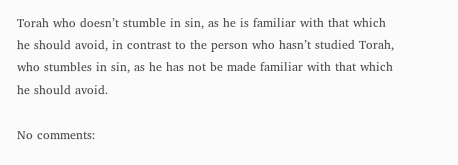Torah who doesn’t stumble in sin, as he is familiar with that which he should avoid, in contrast to the person who hasn’t studied Torah, who stumbles in sin, as he has not be made familiar with that which he should avoid.

No comments: